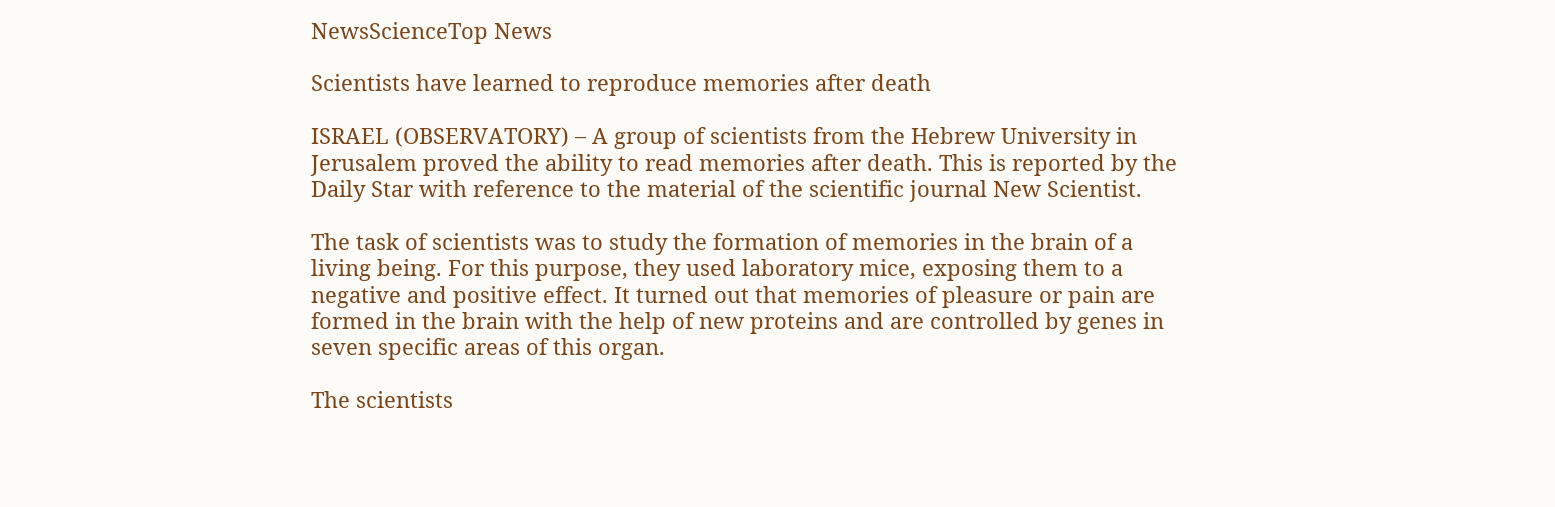NewsScienceTop News

Scientists have learned to reproduce memories after death

ISRAEL (OBSERVATORY) – A group of scientists from the Hebrew University in Jerusalem proved the ability to read memories after death. This is reported by the Daily Star with reference to the material of the scientific journal New Scientist.

The task of scientists was to study the formation of memories in the brain of a living being. For this purpose, they used laboratory mice, exposing them to a negative and positive effect. It turned out that memories of pleasure or pain are formed in the brain with the help of new proteins and are controlled by genes in seven specific areas of this organ.

The scientists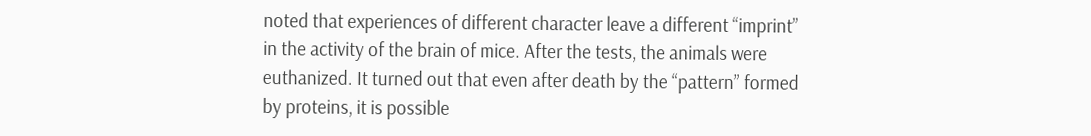noted that experiences of different character leave a different “imprint” in the activity of the brain of mice. After the tests, the animals were euthanized. It turned out that even after death by the “pattern” formed by proteins, it is possible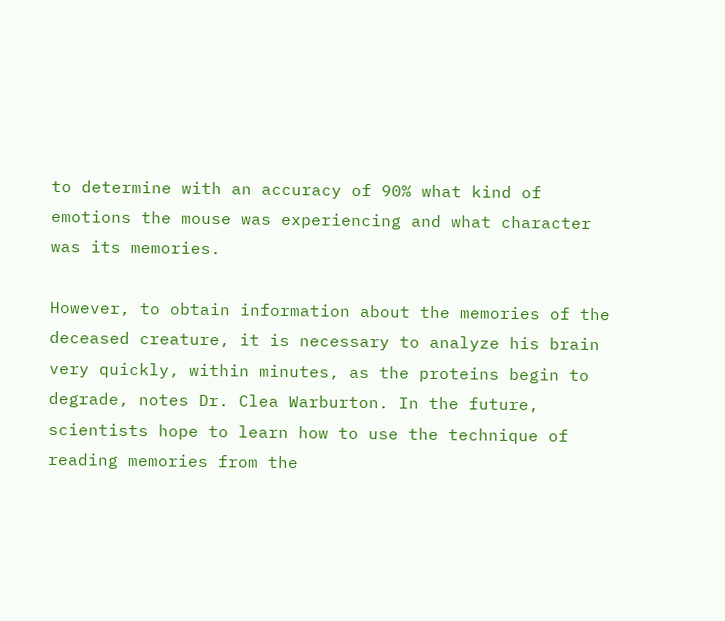to determine with an accuracy of 90% what kind of emotions the mouse was experiencing and what character was its memories.

However, to obtain information about the memories of the deceased creature, it is necessary to analyze his brain very quickly, within minutes, as the proteins begin to degrade, notes Dr. Clea Warburton. In the future, scientists hope to learn how to use the technique of reading memories from the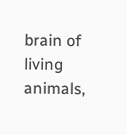brain of living animals,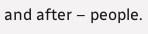and after – people.